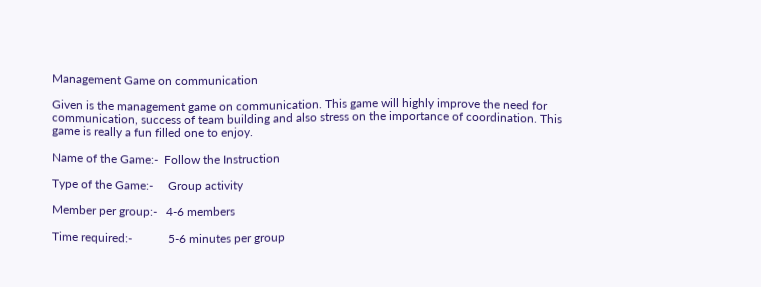Management Game on communication

Given is the management game on communication. This game will highly improve the need for communication, success of team building and also stress on the importance of coordination. This game is really a fun filled one to enjoy.

Name of the Game:-  Follow the Instruction

Type of the Game:-     Group activity

Member per group:-   4-6 members

Time required:-            5-6 minutes per group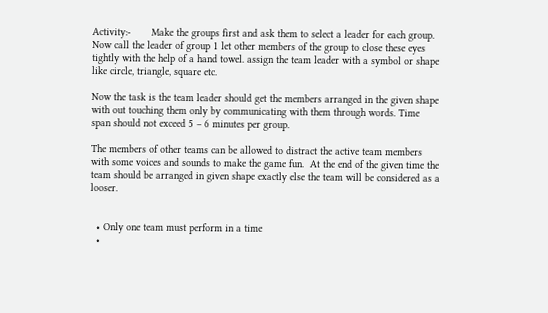Activity:-       Make the groups first and ask them to select a leader for each group. Now call the leader of group 1 let other members of the group to close these eyes tightly with the help of a hand towel. assign the team leader with a symbol or shape like circle, triangle, square etc.

Now the task is the team leader should get the members arranged in the given shape with out touching them only by communicating with them through words. Time span should not exceed 5 – 6 minutes per group.

The members of other teams can be allowed to distract the active team members with some voices and sounds to make the game fun.  At the end of the given time the team should be arranged in given shape exactly else the team will be considered as a looser.


  • Only one team must perform in a time
  •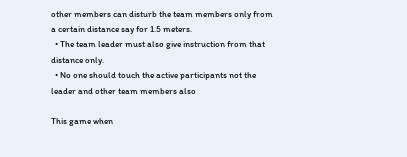other members can disturb the team members only from a certain distance say for 1.5 meters.
  • The team leader must also give instruction from that distance only.
  • No one should touch the active participants not the leader and other team members also

This game when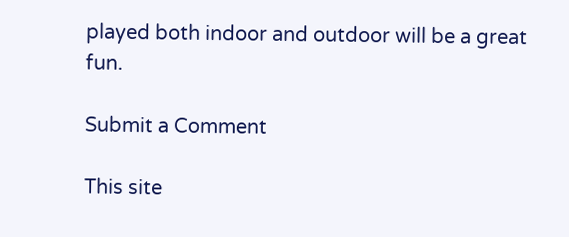played both indoor and outdoor will be a great fun.

Submit a Comment

This site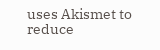uses Akismet to reduce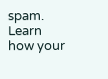spam. Learn how your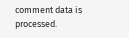comment data is processed.